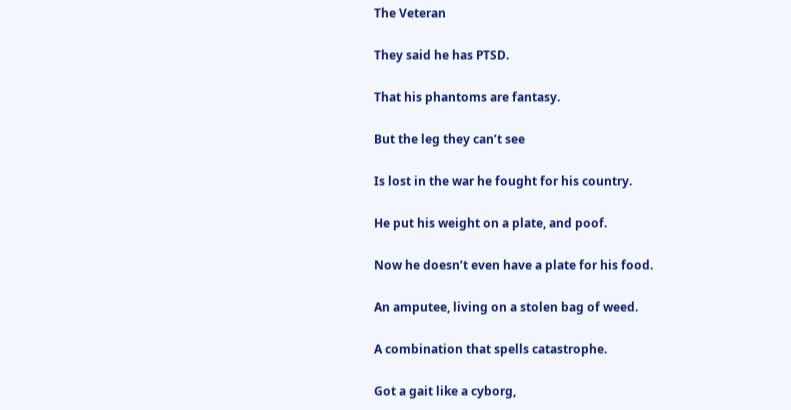The Veteran

They said he has PTSD.

That his phantoms are fantasy.

But the leg they can’t see

Is lost in the war he fought for his country.

He put his weight on a plate, and poof.

Now he doesn’t even have a plate for his food.

An amputee, living on a stolen bag of weed.

A combination that spells catastrophe.

Got a gait like a cyborg,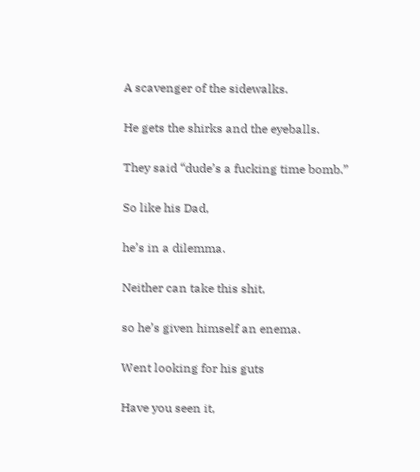A scavenger of the sidewalks.

He gets the shirks and the eyeballs.

They said “dude’s a fucking time bomb.”

So like his Dad,

he’s in a dilemma.

Neither can take this shit,

so he’s given himself an enema.

Went looking for his guts

Have you seen it,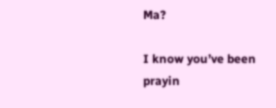Ma?

I know you’ve been prayin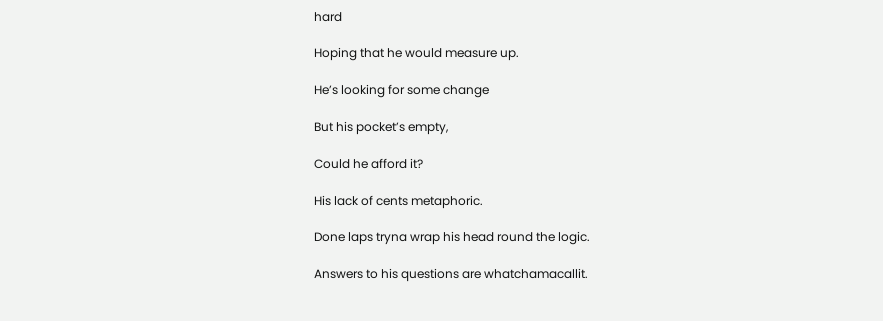hard

Hoping that he would measure up.

He’s looking for some change

But his pocket’s empty,

Could he afford it?

His lack of cents metaphoric.

Done laps tryna wrap his head round the logic.

Answers to his questions are whatchamacallit.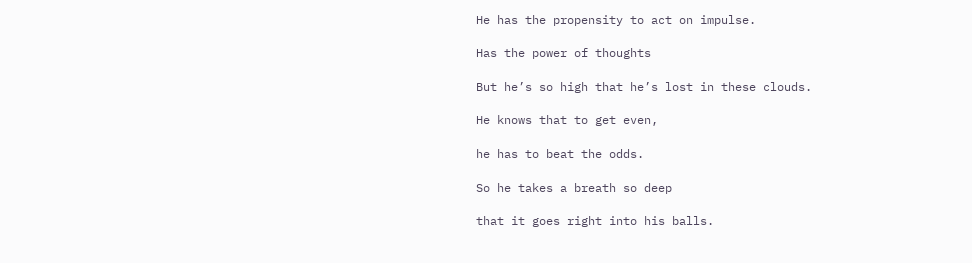He has the propensity to act on impulse.

Has the power of thoughts

But he’s so high that he’s lost in these clouds.

He knows that to get even,

he has to beat the odds.

So he takes a breath so deep

that it goes right into his balls.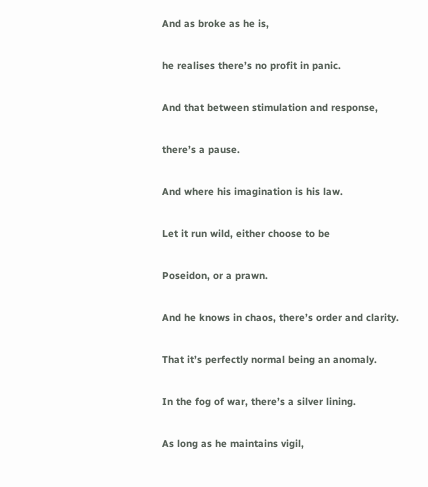And as broke as he is,

he realises there’s no profit in panic.

And that between stimulation and response,

there’s a pause.

And where his imagination is his law.

Let it run wild, either choose to be

Poseidon, or a prawn.

And he knows in chaos, there’s order and clarity.

That it’s perfectly normal being an anomaly.

In the fog of war, there’s a silver lining.

As long as he maintains vigil,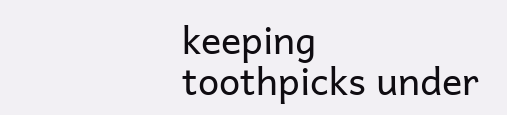keeping toothpicks under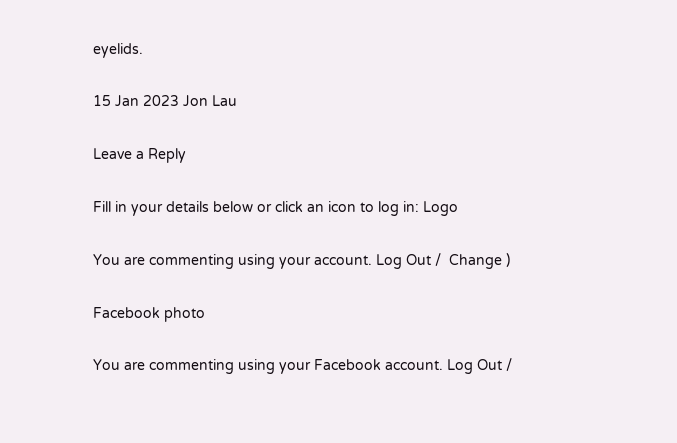eyelids.

15 Jan 2023 Jon Lau

Leave a Reply

Fill in your details below or click an icon to log in: Logo

You are commenting using your account. Log Out /  Change )

Facebook photo

You are commenting using your Facebook account. Log Out /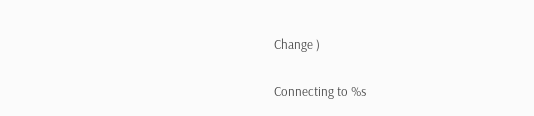Change )

Connecting to %s